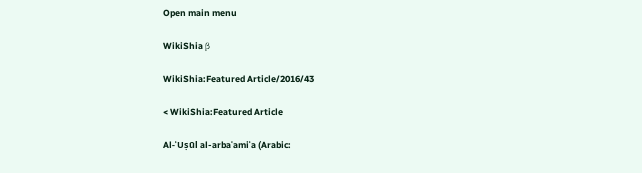Open main menu

WikiShia β

WikiShia:Featured Article/2016/43

< WikiShia:Featured Article

Al-ʾUṣūl al-arbaʿamiʾa (Arabic: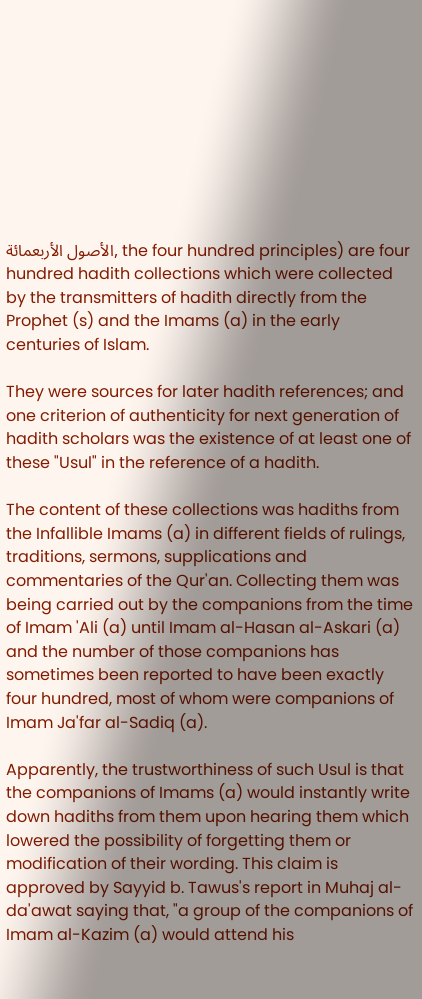الأصول الأربعمائة, the four hundred principles) are four hundred hadith collections which were collected by the transmitters of hadith directly from the Prophet (s) and the Imams (a) in the early centuries of Islam.

They were sources for later hadith references; and one criterion of authenticity for next generation of hadith scholars was the existence of at least one of these "Usul" in the reference of a hadith.

The content of these collections was hadiths from the Infallible Imams (a) in different fields of rulings, traditions, sermons, supplications and commentaries of the Qur'an. Collecting them was being carried out by the companions from the time of Imam 'Ali (a) until Imam al-Hasan al-Askari (a) and the number of those companions has sometimes been reported to have been exactly four hundred, most of whom were companions of Imam Ja'far al-Sadiq (a).

Apparently, the trustworthiness of such Usul is that the companions of Imams (a) would instantly write down hadiths from them upon hearing them which lowered the possibility of forgetting them or modification of their wording. This claim is approved by Sayyid b. Tawus's report in Muhaj al-da'awat saying that, "a group of the companions of Imam al-Kazim (a) would attend his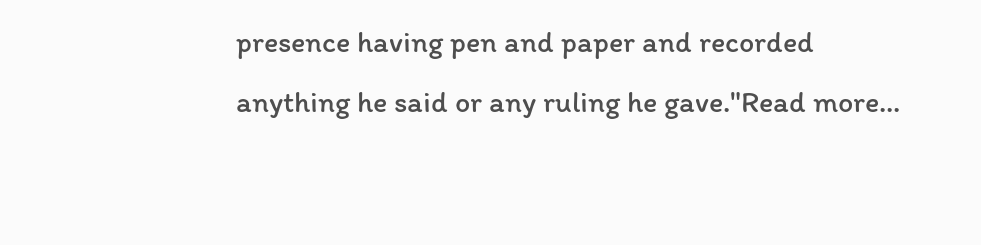presence having pen and paper and recorded anything he said or any ruling he gave."Read more...